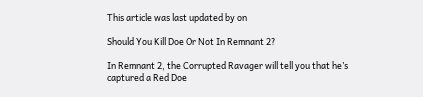This article was last updated by on

Should You Kill Doe Or Not In Remnant 2?

In Remnant 2, the Corrupted Ravager will tell you that he’s captured a Red Doe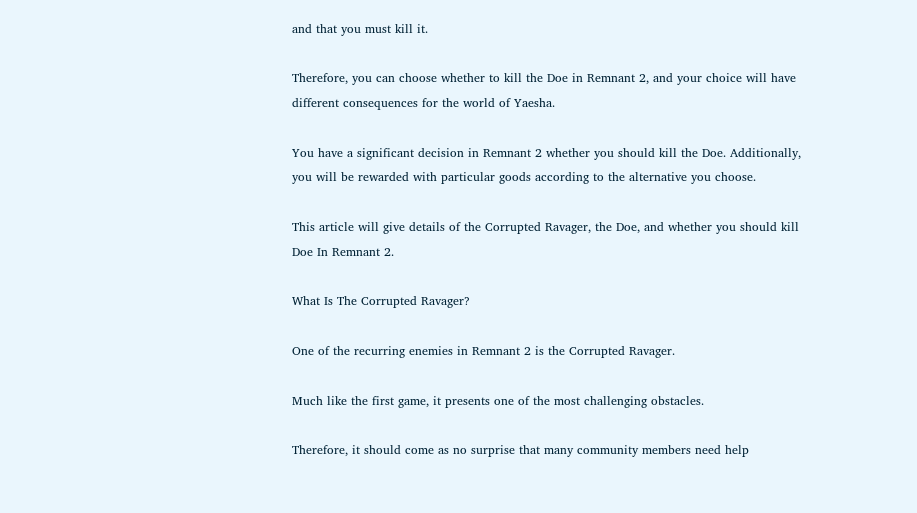and that you must kill it.

Therefore, you can choose whether to kill the Doe in Remnant 2, and your choice will have different consequences for the world of Yaesha.

You have a significant decision in Remnant 2 whether you should kill the Doe. Additionally, you will be rewarded with particular goods according to the alternative you choose.

This article will give details of the Corrupted Ravager, the Doe, and whether you should kill Doe In Remnant 2.

What Is The Corrupted Ravager?

One of the recurring enemies in Remnant 2 is the Corrupted Ravager.

Much like the first game, it presents one of the most challenging obstacles.

Therefore, it should come as no surprise that many community members need help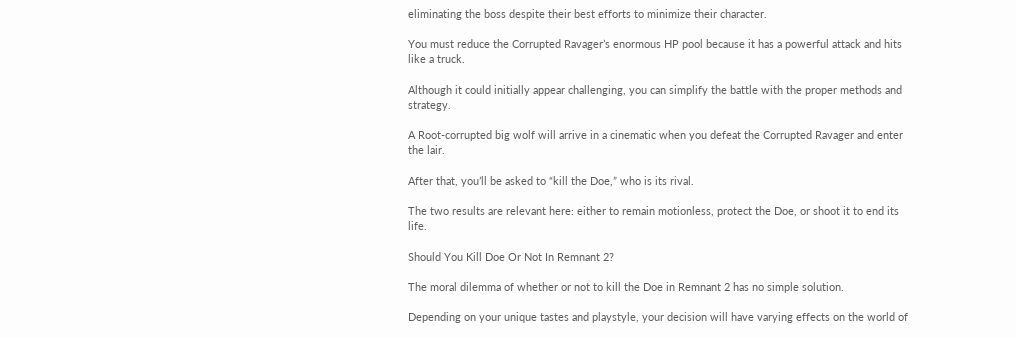eliminating the boss despite their best efforts to minimize their character.

You must reduce the Corrupted Ravager’s enormous HP pool because it has a powerful attack and hits like a truck.

Although it could initially appear challenging, you can simplify the battle with the proper methods and strategy.

A Root-corrupted big wolf will arrive in a cinematic when you defeat the Corrupted Ravager and enter the lair.

After that, you’ll be asked to “kill the Doe,” who is its rival.

The two results are relevant here: either to remain motionless, protect the Doe, or shoot it to end its life.

Should You Kill Doe Or Not In Remnant 2?

The moral dilemma of whether or not to kill the Doe in Remnant 2 has no simple solution.

Depending on your unique tastes and playstyle, your decision will have varying effects on the world of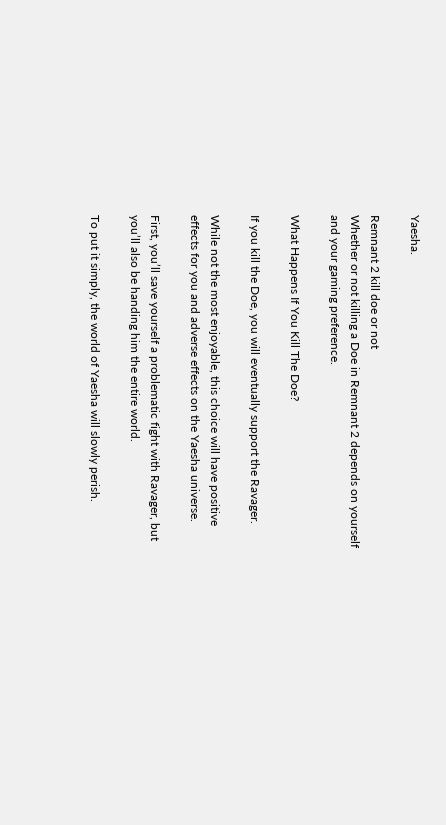Yaesha.

Remnant 2 kill doe or not
Whether or not killing a Doe in Remnant 2 depends on yourself and your gaming preference.

What Happens If You Kill The Doe?

If you kill the Doe, you will eventually support the Ravager.

While not the most enjoyable, this choice will have positive effects for you and adverse effects on the Yaesha universe.

First, you’ll save yourself a problematic fight with Ravager, but you’ll also be handing him the entire world.

To put it simply, the world of Yaesha will slowly perish.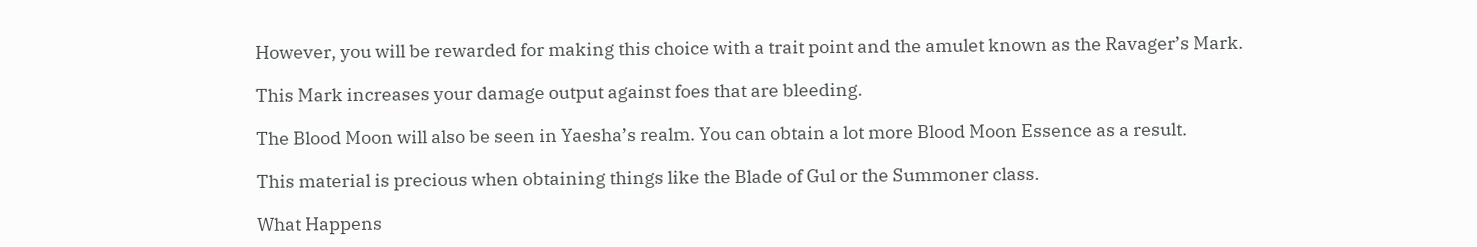However, you will be rewarded for making this choice with a trait point and the amulet known as the Ravager’s Mark.

This Mark increases your damage output against foes that are bleeding.

The Blood Moon will also be seen in Yaesha’s realm. You can obtain a lot more Blood Moon Essence as a result.

This material is precious when obtaining things like the Blade of Gul or the Summoner class.

What Happens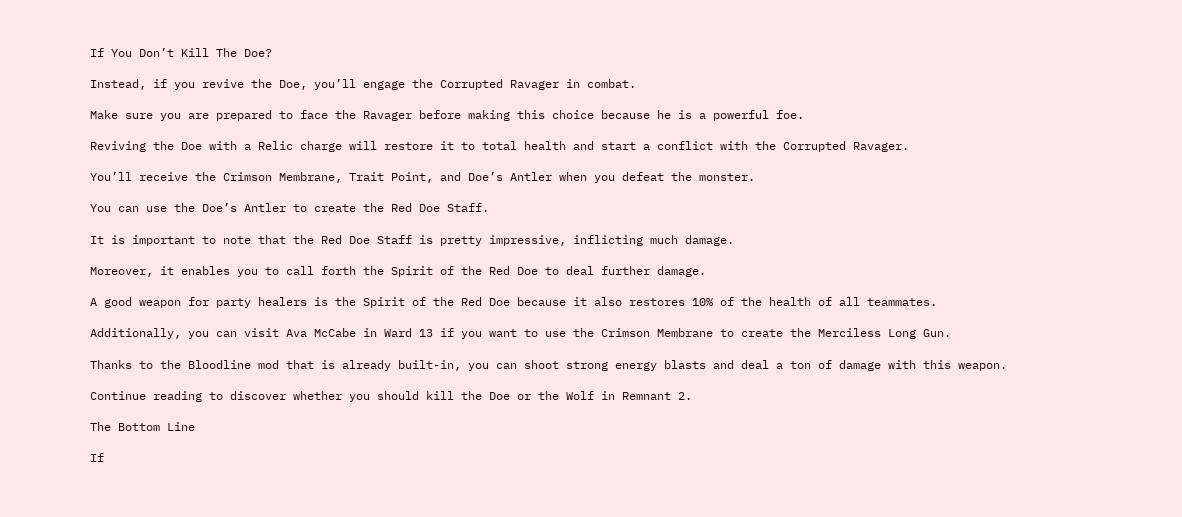If You Don’t Kill The Doe?

Instead, if you revive the Doe, you’ll engage the Corrupted Ravager in combat.

Make sure you are prepared to face the Ravager before making this choice because he is a powerful foe.

Reviving the Doe with a Relic charge will restore it to total health and start a conflict with the Corrupted Ravager.

You’ll receive the Crimson Membrane, Trait Point, and Doe’s Antler when you defeat the monster.

You can use the Doe’s Antler to create the Red Doe Staff.

It is important to note that the Red Doe Staff is pretty impressive, inflicting much damage.

Moreover, it enables you to call forth the Spirit of the Red Doe to deal further damage.

A good weapon for party healers is the Spirit of the Red Doe because it also restores 10% of the health of all teammates.

Additionally, you can visit Ava McCabe in Ward 13 if you want to use the Crimson Membrane to create the Merciless Long Gun.

Thanks to the Bloodline mod that is already built-in, you can shoot strong energy blasts and deal a ton of damage with this weapon.

Continue reading to discover whether you should kill the Doe or the Wolf in Remnant 2.

The Bottom Line

If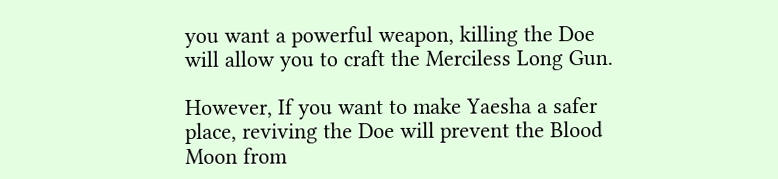you want a powerful weapon, killing the Doe will allow you to craft the Merciless Long Gun.

However, If you want to make Yaesha a safer place, reviving the Doe will prevent the Blood Moon from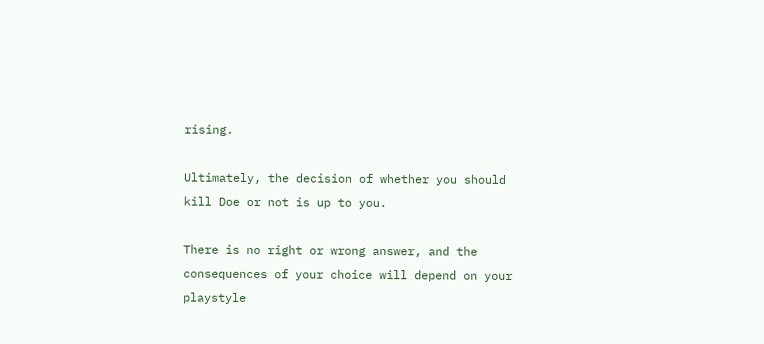rising.

Ultimately, the decision of whether you should kill Doe or not is up to you.

There is no right or wrong answer, and the consequences of your choice will depend on your playstyle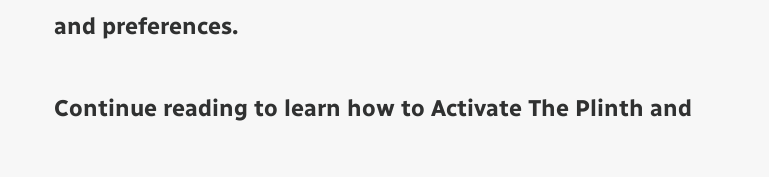and preferences.

Continue reading to learn how to Activate The Plinth and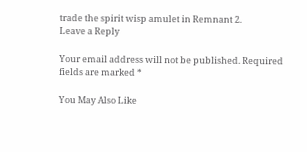trade the spirit wisp amulet in Remnant 2.
Leave a Reply

Your email address will not be published. Required fields are marked *

You May Also Like